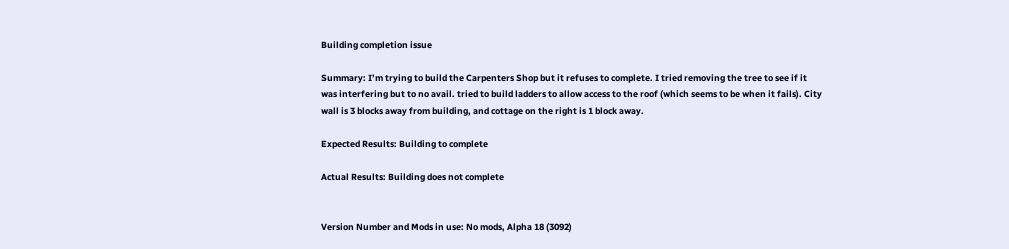Building completion issue

Summary: I’m trying to build the Carpenters Shop but it refuses to complete. I tried removing the tree to see if it was interfering but to no avail. tried to build ladders to allow access to the roof (which seems to be when it fails). City wall is 3 blocks away from building, and cottage on the right is 1 block away.

Expected Results: Building to complete

Actual Results: Building does not complete


Version Number and Mods in use: No mods, Alpha 18 (3092)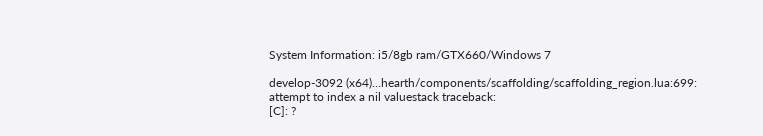System Information: i5/8gb ram/GTX660/Windows 7

develop-3092 (x64)…hearth/components/scaffolding/scaffolding_region.lua:699: attempt to index a nil valuestack traceback:
[C]: ?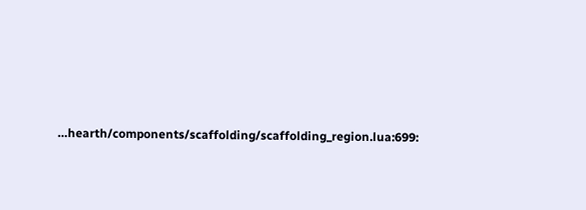…hearth/components/scaffolding/scaffolding_region.lua:699: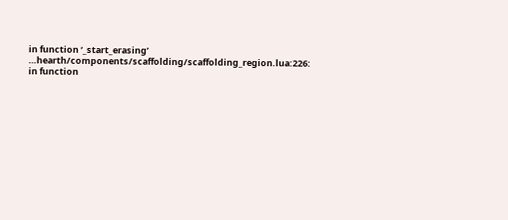in function ‘_start_erasing’
…hearth/components/scaffolding/scaffolding_region.lua:226: in function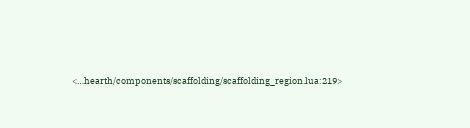<…hearth/components/scaffolding/scaffolding_region.lua:219>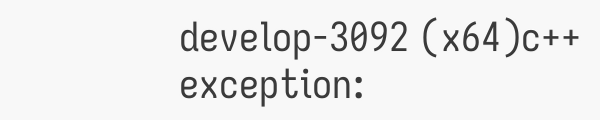develop-3092 (x64)c++ exception: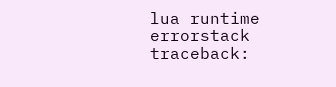lua runtime errorstack traceback: